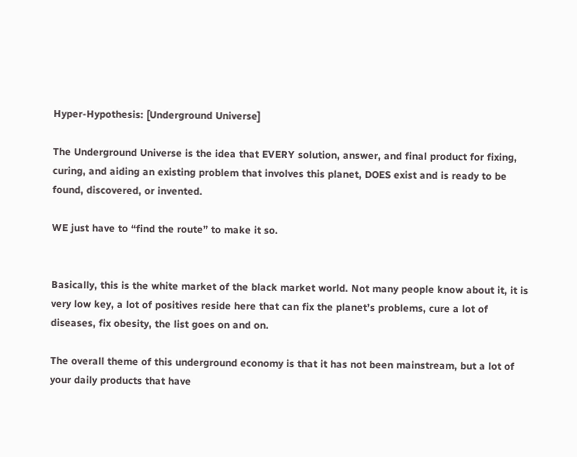Hyper-Hypothesis: [Underground Universe]

The Underground Universe is the idea that EVERY solution, answer, and final product for fixing, curing, and aiding an existing problem that involves this planet, DOES exist and is ready to be found, discovered, or invented.

WE just have to “find the route” to make it so.


Basically, this is the white market of the black market world. Not many people know about it, it is very low key, a lot of positives reside here that can fix the planet’s problems, cure a lot of diseases, fix obesity, the list goes on and on.

The overall theme of this underground economy is that it has not been mainstream, but a lot of your daily products that have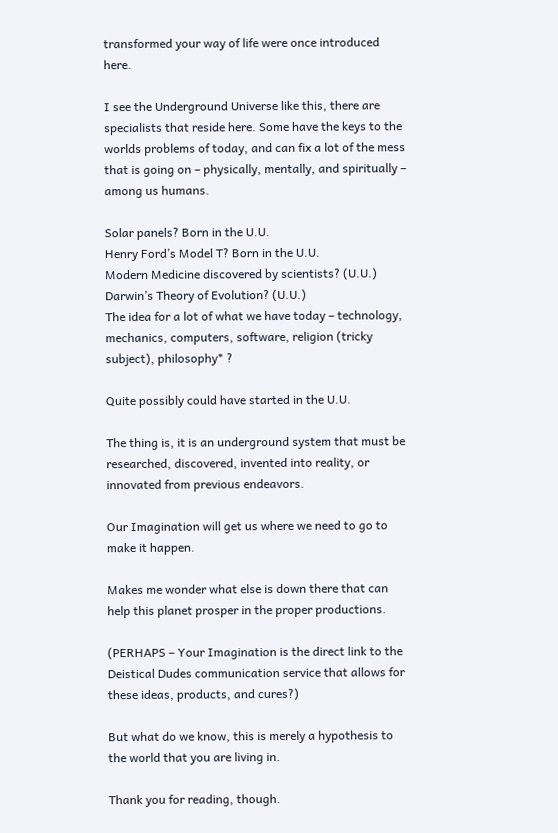transformed your way of life were once introduced here.

I see the Underground Universe like this, there are specialists that reside here. Some have the keys to the worlds problems of today, and can fix a lot of the mess that is going on – physically, mentally, and spiritually – among us humans.

Solar panels? Born in the U.U.
Henry Ford’s Model T? Born in the U.U.
Modern Medicine discovered by scientists? (U.U.)
Darwin’s Theory of Evolution? (U.U.)
The idea for a lot of what we have today – technology, mechanics, computers, software, religion (tricky subject), philosophy* ?

Quite possibly could have started in the U.U.

The thing is, it is an underground system that must be researched, discovered, invented into reality, or innovated from previous endeavors.

Our Imagination will get us where we need to go to make it happen.

Makes me wonder what else is down there that can help this planet prosper in the proper productions.

(PERHAPS – Your Imagination is the direct link to the Deistical Dudes communication service that allows for these ideas, products, and cures?)

But what do we know, this is merely a hypothesis to the world that you are living in.

Thank you for reading, though.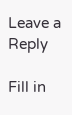Leave a Reply

Fill in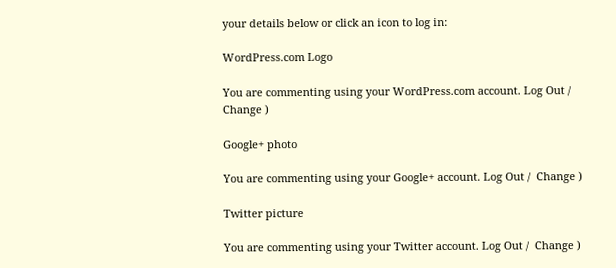your details below or click an icon to log in:

WordPress.com Logo

You are commenting using your WordPress.com account. Log Out /  Change )

Google+ photo

You are commenting using your Google+ account. Log Out /  Change )

Twitter picture

You are commenting using your Twitter account. Log Out /  Change )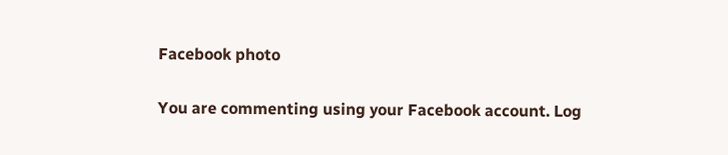Facebook photo

You are commenting using your Facebook account. Log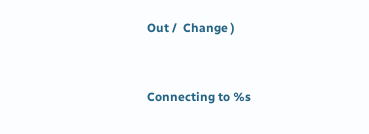Out /  Change )


Connecting to %s